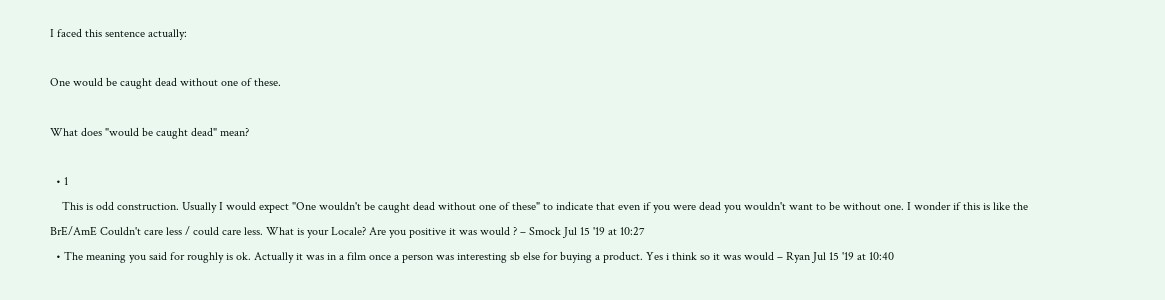I faced this sentence actually:

One would be caught dead without one of these.

What does "would be caught dead" mean?

  • 1
    This is odd construction. Usually I would expect "One wouldn't be caught dead without one of these" to indicate that even if you were dead you wouldn't want to be without one. I wonder if this is like the BrE/AmE Couldn't care less / could care less. What is your Locale? Are you positive it was would ? – Smock Jul 15 '19 at 10:27
  • The meaning you said for roughly is ok. Actually it was in a film once a person was interesting sb else for buying a product. Yes i think so it was would – Ryan Jul 15 '19 at 10:40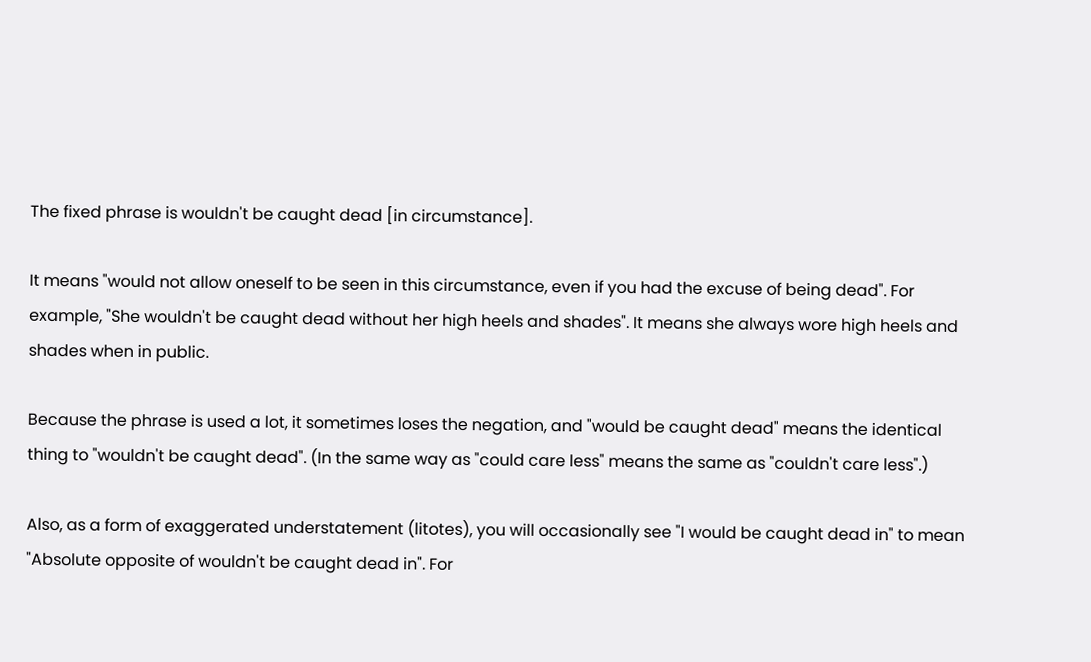The fixed phrase is wouldn't be caught dead [in circumstance].

It means "would not allow oneself to be seen in this circumstance, even if you had the excuse of being dead". For example, "She wouldn't be caught dead without her high heels and shades". It means she always wore high heels and shades when in public.

Because the phrase is used a lot, it sometimes loses the negation, and "would be caught dead" means the identical thing to "wouldn't be caught dead". (In the same way as "could care less" means the same as "couldn't care less".)

Also, as a form of exaggerated understatement (litotes), you will occasionally see "I would be caught dead in" to mean "Absolute opposite of wouldn't be caught dead in". For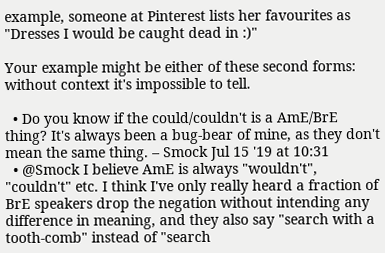example, someone at Pinterest lists her favourites as "Dresses I would be caught dead in :)"

Your example might be either of these second forms: without context it's impossible to tell.

  • Do you know if the could/couldn't is a AmE/BrE thing? It's always been a bug-bear of mine, as they don't mean the same thing. – Smock Jul 15 '19 at 10:31
  • @Smock I believe AmE is always "wouldn't", "couldn't" etc. I think I've only really heard a fraction of BrE speakers drop the negation without intending any difference in meaning, and they also say "search with a tooth-comb" instead of "search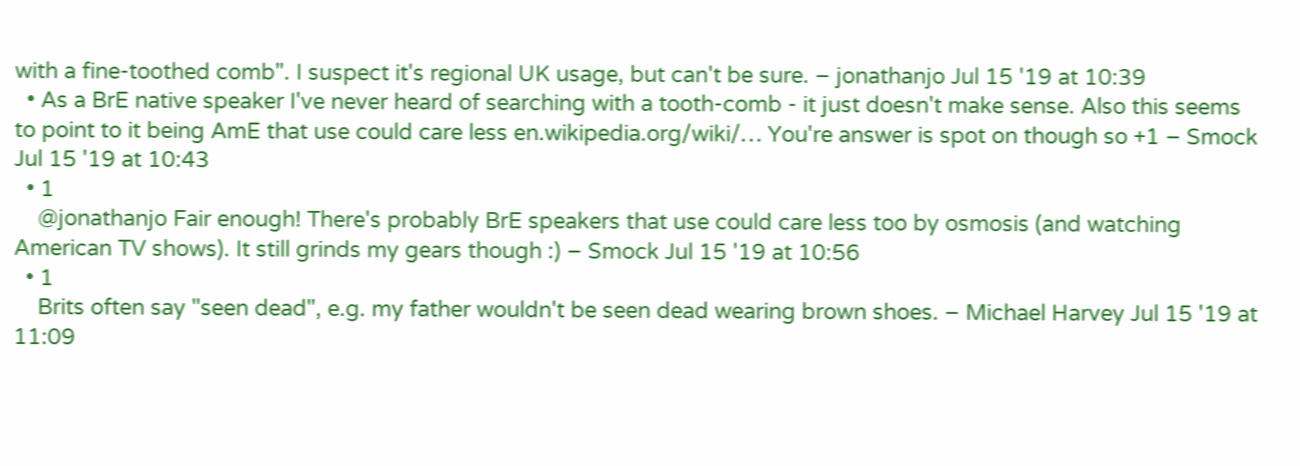with a fine-toothed comb". I suspect it's regional UK usage, but can't be sure. – jonathanjo Jul 15 '19 at 10:39
  • As a BrE native speaker I've never heard of searching with a tooth-comb - it just doesn't make sense. Also this seems to point to it being AmE that use could care less en.wikipedia.org/wiki/… You're answer is spot on though so +1 – Smock Jul 15 '19 at 10:43
  • 1
    @jonathanjo Fair enough! There's probably BrE speakers that use could care less too by osmosis (and watching American TV shows). It still grinds my gears though :) – Smock Jul 15 '19 at 10:56
  • 1
    Brits often say "seen dead", e.g. my father wouldn't be seen dead wearing brown shoes. – Michael Harvey Jul 15 '19 at 11:09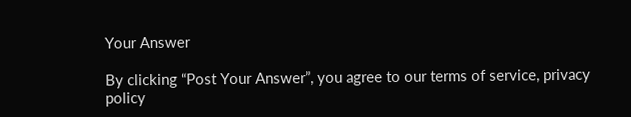Your Answer

By clicking “Post Your Answer”, you agree to our terms of service, privacy policy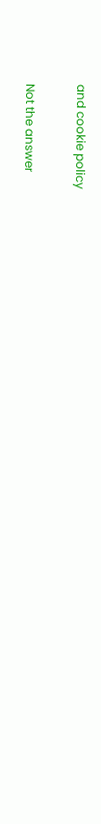and cookie policy

Not the answer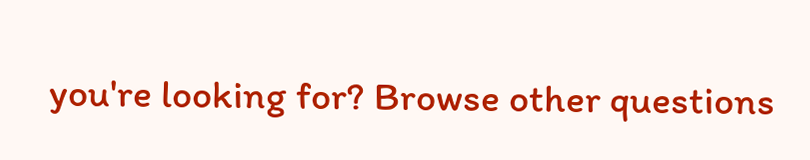you're looking for? Browse other questions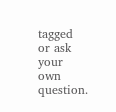tagged or ask your own question.